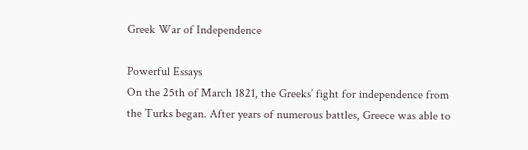Greek War of Independence

Powerful Essays
On the 25th of March 1821, the Greeks’ fight for independence from the Turks began. After years of numerous battles, Greece was able to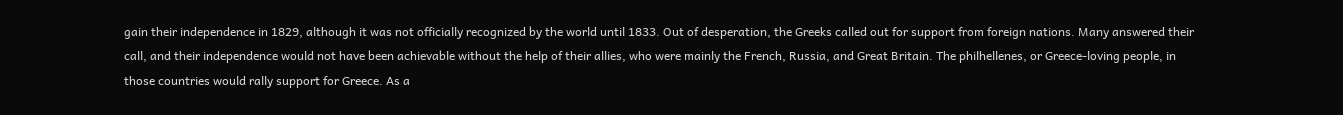gain their independence in 1829, although it was not officially recognized by the world until 1833. Out of desperation, the Greeks called out for support from foreign nations. Many answered their call, and their independence would not have been achievable without the help of their allies, who were mainly the French, Russia, and Great Britain. The philhellenes, or Greece-loving people, in those countries would rally support for Greece. As a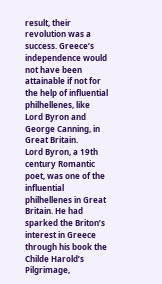result, their revolution was a success. Greece’s independence would not have been attainable if not for the help of influential philhellenes, like Lord Byron and George Canning, in Great Britain.
Lord Byron, a 19th century Romantic poet, was one of the influential philhellenes in Great Britain. He had sparked the Briton’s interest in Greece through his book the Childe Harold’s Pilgrimage,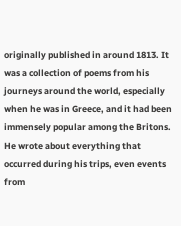originally published in around 1813. It was a collection of poems from his journeys around the world, especially when he was in Greece, and it had been immensely popular among the Britons. He wrote about everything that occurred during his trips, even events from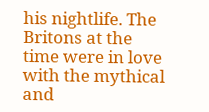his nightlife. The Britons at the time were in love with the mythical and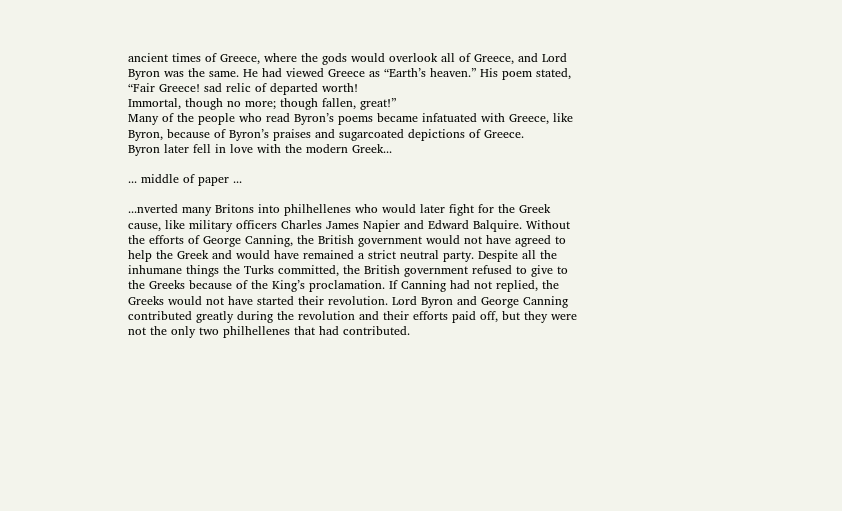ancient times of Greece, where the gods would overlook all of Greece, and Lord Byron was the same. He had viewed Greece as “Earth’s heaven.” His poem stated,
“Fair Greece! sad relic of departed worth!
Immortal, though no more; though fallen, great!”
Many of the people who read Byron’s poems became infatuated with Greece, like Byron, because of Byron’s praises and sugarcoated depictions of Greece.
Byron later fell in love with the modern Greek...

... middle of paper ...

...nverted many Britons into philhellenes who would later fight for the Greek cause, like military officers Charles James Napier and Edward Balquire. Without the efforts of George Canning, the British government would not have agreed to help the Greek and would have remained a strict neutral party. Despite all the inhumane things the Turks committed, the British government refused to give to the Greeks because of the King’s proclamation. If Canning had not replied, the Greeks would not have started their revolution. Lord Byron and George Canning contributed greatly during the revolution and their efforts paid off, but they were not the only two philhellenes that had contributed.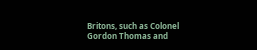Britons, such as Colonel Gordon Thomas and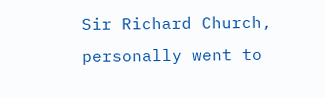Sir Richard Church, personally went to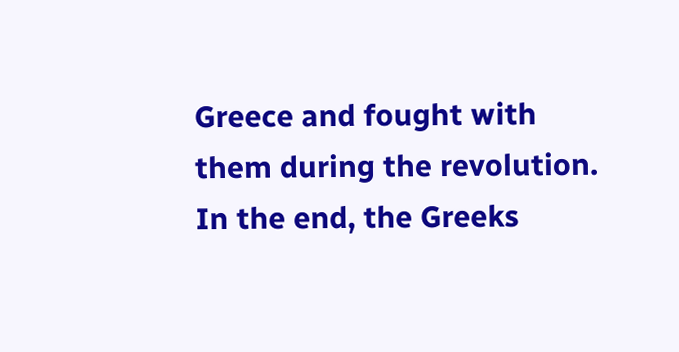Greece and fought with them during the revolution. In the end, the Greeks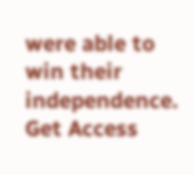were able to win their independence.
Get Access